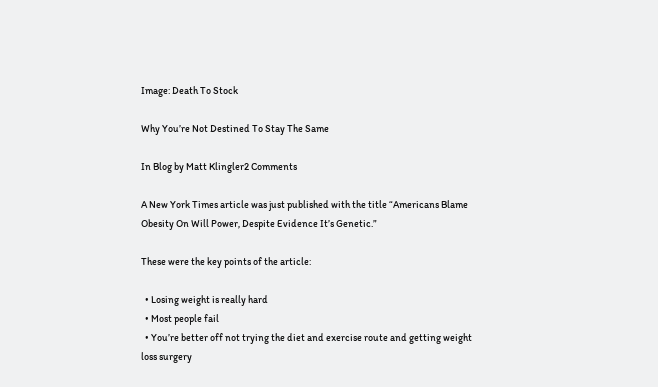Image: Death To Stock

Why You’re Not Destined To Stay The Same

In Blog by Matt Klingler2 Comments

A New York Times article was just published with the title “Americans Blame Obesity On Will Power, Despite Evidence It’s Genetic.”

These were the key points of the article:

  • Losing weight is really hard
  • Most people fail
  • You’re better off not trying the diet and exercise route and getting weight loss surgery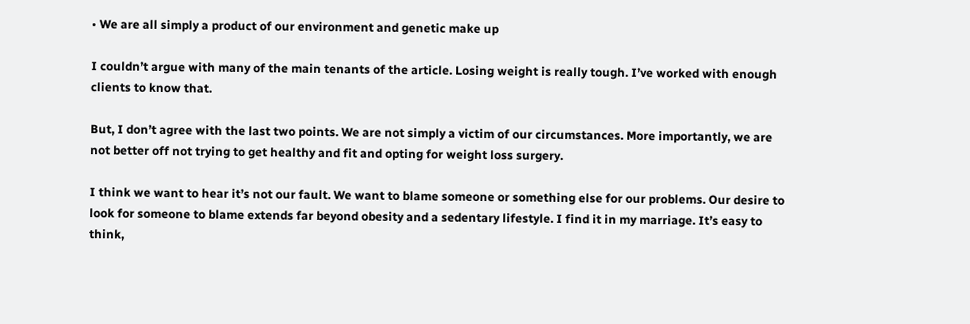• We are all simply a product of our environment and genetic make up

I couldn’t argue with many of the main tenants of the article. Losing weight is really tough. I’ve worked with enough clients to know that.

But, I don’t agree with the last two points. We are not simply a victim of our circumstances. More importantly, we are not better off not trying to get healthy and fit and opting for weight loss surgery.

I think we want to hear it’s not our fault. We want to blame someone or something else for our problems. Our desire to look for someone to blame extends far beyond obesity and a sedentary lifestyle. I find it in my marriage. It’s easy to think,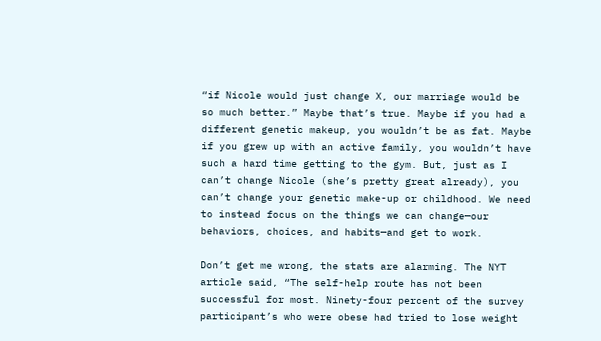“if Nicole would just change X, our marriage would be so much better.” Maybe that’s true. Maybe if you had a different genetic makeup, you wouldn’t be as fat. Maybe if you grew up with an active family, you wouldn’t have such a hard time getting to the gym. But, just as I can’t change Nicole (she’s pretty great already), you can’t change your genetic make-up or childhood. We need to instead focus on the things we can change—our behaviors, choices, and habits—and get to work.

Don’t get me wrong, the stats are alarming. The NYT article said, “The self-help route has not been successful for most. Ninety-four percent of the survey participant’s who were obese had tried to lose weight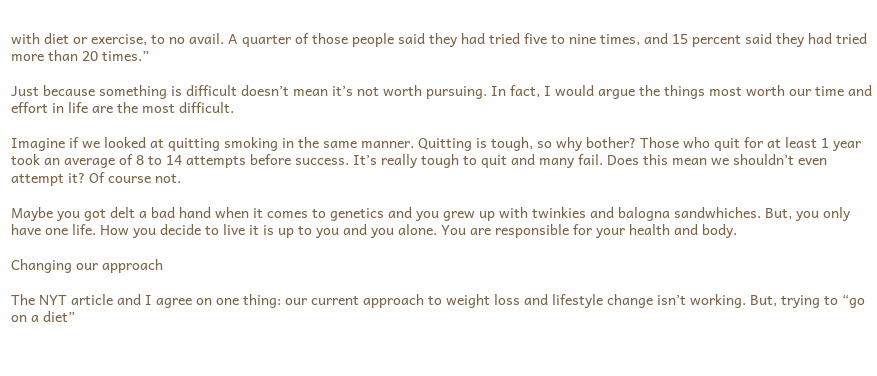with diet or exercise, to no avail. A quarter of those people said they had tried five to nine times, and 15 percent said they had tried more than 20 times.”

Just because something is difficult doesn’t mean it’s not worth pursuing. In fact, I would argue the things most worth our time and effort in life are the most difficult.

Imagine if we looked at quitting smoking in the same manner. Quitting is tough, so why bother? Those who quit for at least 1 year took an average of 8 to 14 attempts before success. It’s really tough to quit and many fail. Does this mean we shouldn’t even attempt it? Of course not.

Maybe you got delt a bad hand when it comes to genetics and you grew up with twinkies and balogna sandwhiches. But, you only have one life. How you decide to live it is up to you and you alone. You are responsible for your health and body.

Changing our approach

The NYT article and I agree on one thing: our current approach to weight loss and lifestyle change isn’t working. But, trying to “go on a diet”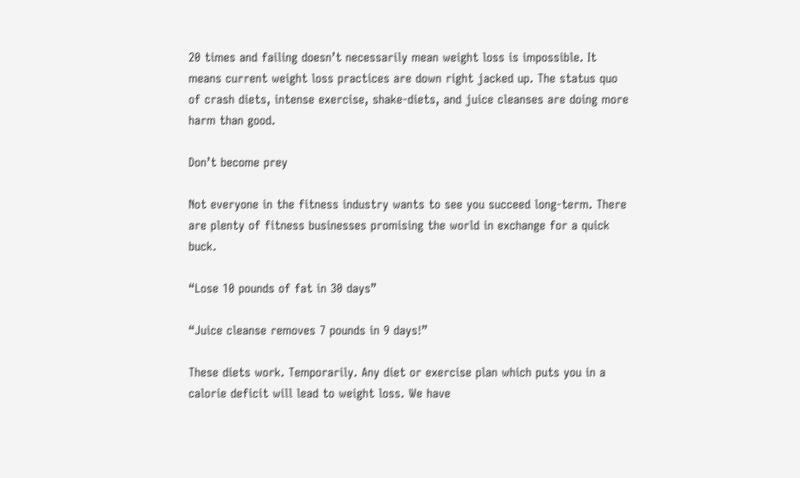20 times and failing doesn’t necessarily mean weight loss is impossible. It means current weight loss practices are down right jacked up. The status quo of crash diets, intense exercise, shake-diets, and juice cleanses are doing more harm than good.

Don’t become prey

Not everyone in the fitness industry wants to see you succeed long-term. There are plenty of fitness businesses promising the world in exchange for a quick buck.

“Lose 10 pounds of fat in 30 days”

“Juice cleanse removes 7 pounds in 9 days!”

These diets work. Temporarily. Any diet or exercise plan which puts you in a calorie deficit will lead to weight loss. We have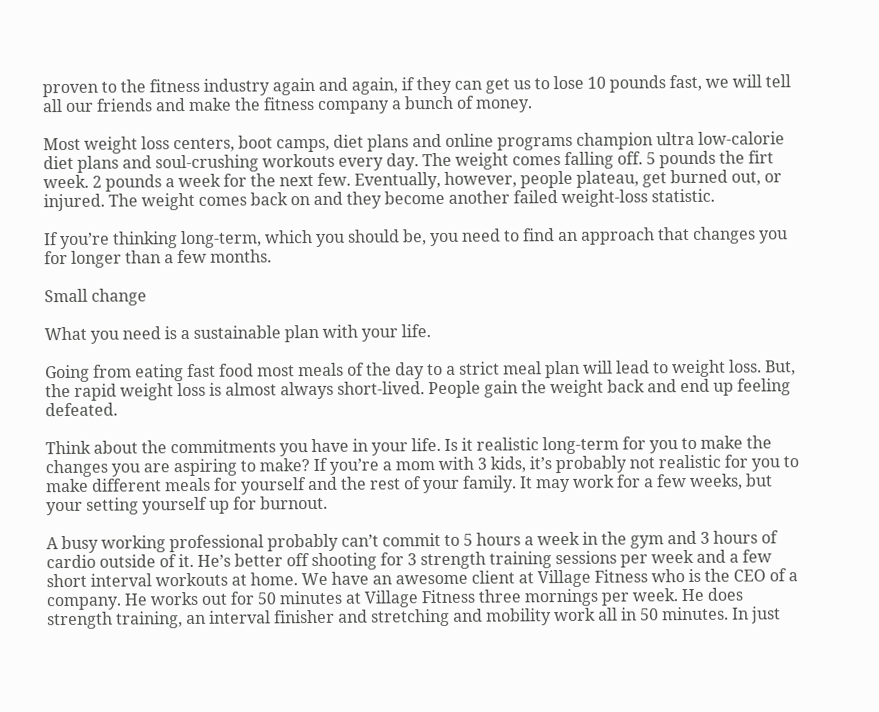proven to the fitness industry again and again, if they can get us to lose 10 pounds fast, we will tell all our friends and make the fitness company a bunch of money.

Most weight loss centers, boot camps, diet plans and online programs champion ultra low-calorie diet plans and soul-crushing workouts every day. The weight comes falling off. 5 pounds the firt week. 2 pounds a week for the next few. Eventually, however, people plateau, get burned out, or injured. The weight comes back on and they become another failed weight-loss statistic.

If you’re thinking long-term, which you should be, you need to find an approach that changes you for longer than a few months.

Small change

What you need is a sustainable plan with your life.

Going from eating fast food most meals of the day to a strict meal plan will lead to weight loss. But, the rapid weight loss is almost always short-lived. People gain the weight back and end up feeling defeated.

Think about the commitments you have in your life. Is it realistic long-term for you to make the changes you are aspiring to make? If you’re a mom with 3 kids, it’s probably not realistic for you to make different meals for yourself and the rest of your family. It may work for a few weeks, but your setting yourself up for burnout.

A busy working professional probably can’t commit to 5 hours a week in the gym and 3 hours of cardio outside of it. He’s better off shooting for 3 strength training sessions per week and a few short interval workouts at home. We have an awesome client at Village Fitness who is the CEO of a company. He works out for 50 minutes at Village Fitness three mornings per week. He does strength training, an interval finisher and stretching and mobility work all in 50 minutes. In just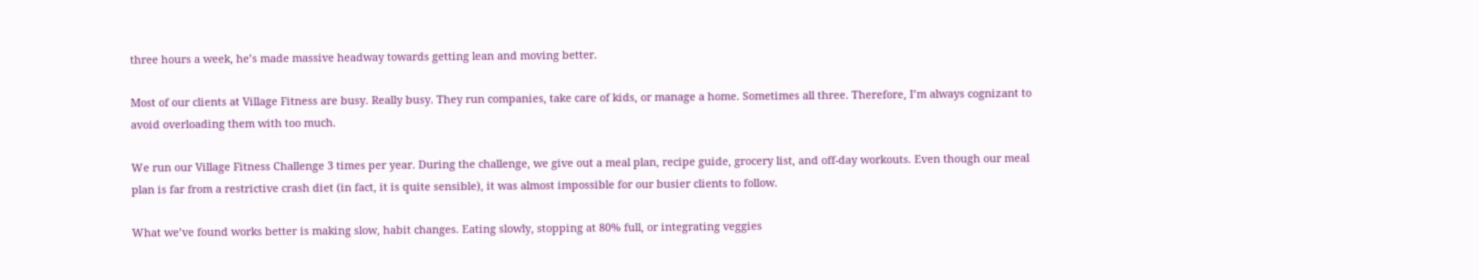three hours a week, he’s made massive headway towards getting lean and moving better.

Most of our clients at Village Fitness are busy. Really busy. They run companies, take care of kids, or manage a home. Sometimes all three. Therefore, I’m always cognizant to avoid overloading them with too much.

We run our Village Fitness Challenge 3 times per year. During the challenge, we give out a meal plan, recipe guide, grocery list, and off-day workouts. Even though our meal plan is far from a restrictive crash diet (in fact, it is quite sensible), it was almost impossible for our busier clients to follow.

What we’ve found works better is making slow, habit changes. Eating slowly, stopping at 80% full, or integrating veggies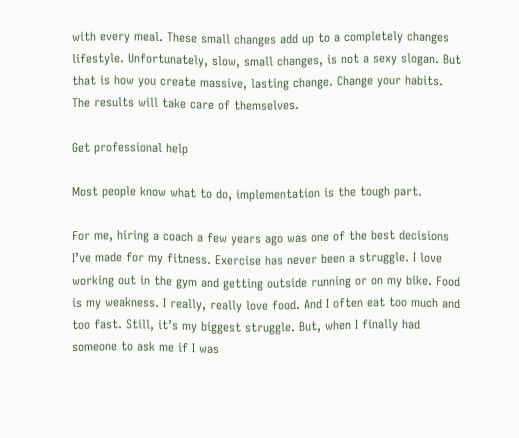with every meal. These small changes add up to a completely changes lifestyle. Unfortunately, slow, small changes, is not a sexy slogan. But that is how you create massive, lasting change. Change your habits. The results will take care of themselves.

Get professional help

Most people know what to do, implementation is the tough part.

For me, hiring a coach a few years ago was one of the best decisions I’ve made for my fitness. Exercise has never been a struggle. I love working out in the gym and getting outside running or on my bike. Food is my weakness. I really, really love food. And I often eat too much and too fast. Still, it’s my biggest struggle. But, when I finally had someone to ask me if I was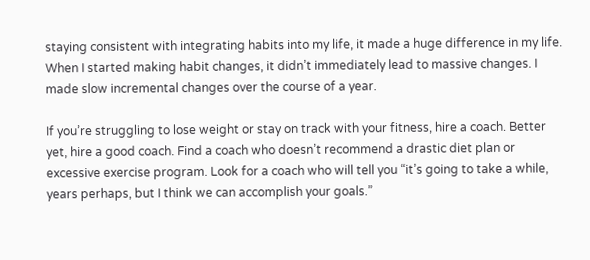staying consistent with integrating habits into my life, it made a huge difference in my life. When I started making habit changes, it didn’t immediately lead to massive changes. I made slow incremental changes over the course of a year.

If you’re struggling to lose weight or stay on track with your fitness, hire a coach. Better yet, hire a good coach. Find a coach who doesn’t recommend a drastic diet plan or excessive exercise program. Look for a coach who will tell you “it’s going to take a while, years perhaps, but I think we can accomplish your goals.”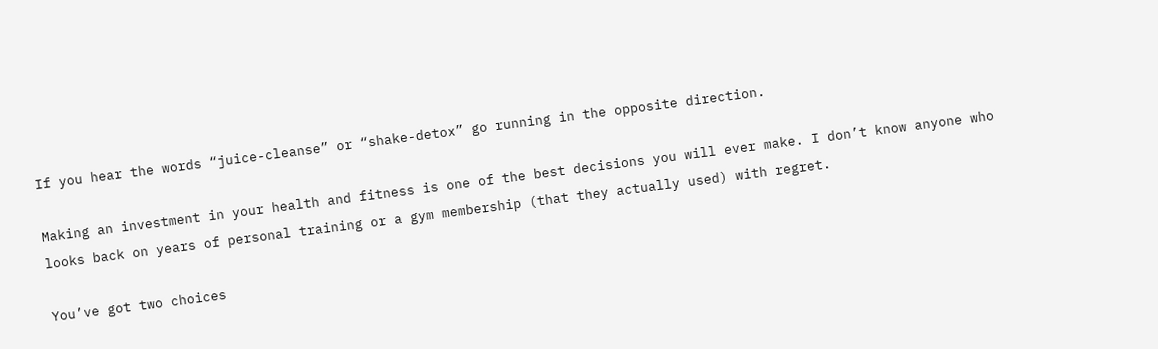If you hear the words “juice-cleanse” or “shake-detox” go running in the opposite direction.

Making an investment in your health and fitness is one of the best decisions you will ever make. I don’t know anyone who looks back on years of personal training or a gym membership (that they actually used) with regret.

You’ve got two choices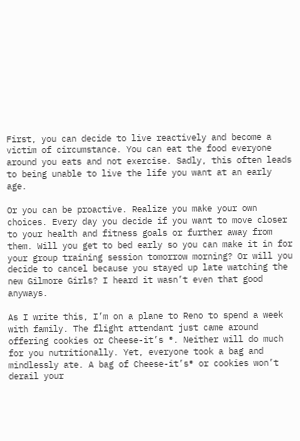First, you can decide to live reactively and become a victim of circumstance. You can eat the food everyone around you eats and not exercise. Sadly, this often leads to being unable to live the life you want at an early age.

Or you can be proactive. Realize you make your own choices. Every day you decide if you want to move closer to your health and fitness goals or further away from them. Will you get to bed early so you can make it in for your group training session tomorrow morning? Or will you decide to cancel because you stayed up late watching the new Gilmore Girls? I heard it wasn’t even that good anyways.

As I write this, I’m on a plane to Reno to spend a week with family. The flight attendant just came around offering cookies or Cheese-it’s ®. Neither will do much for you nutritionally. Yet, everyone took a bag and mindlessly ate. A bag of Cheese-it’s® or cookies won’t derail your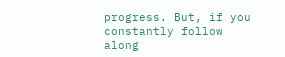progress. But, if you constantly follow along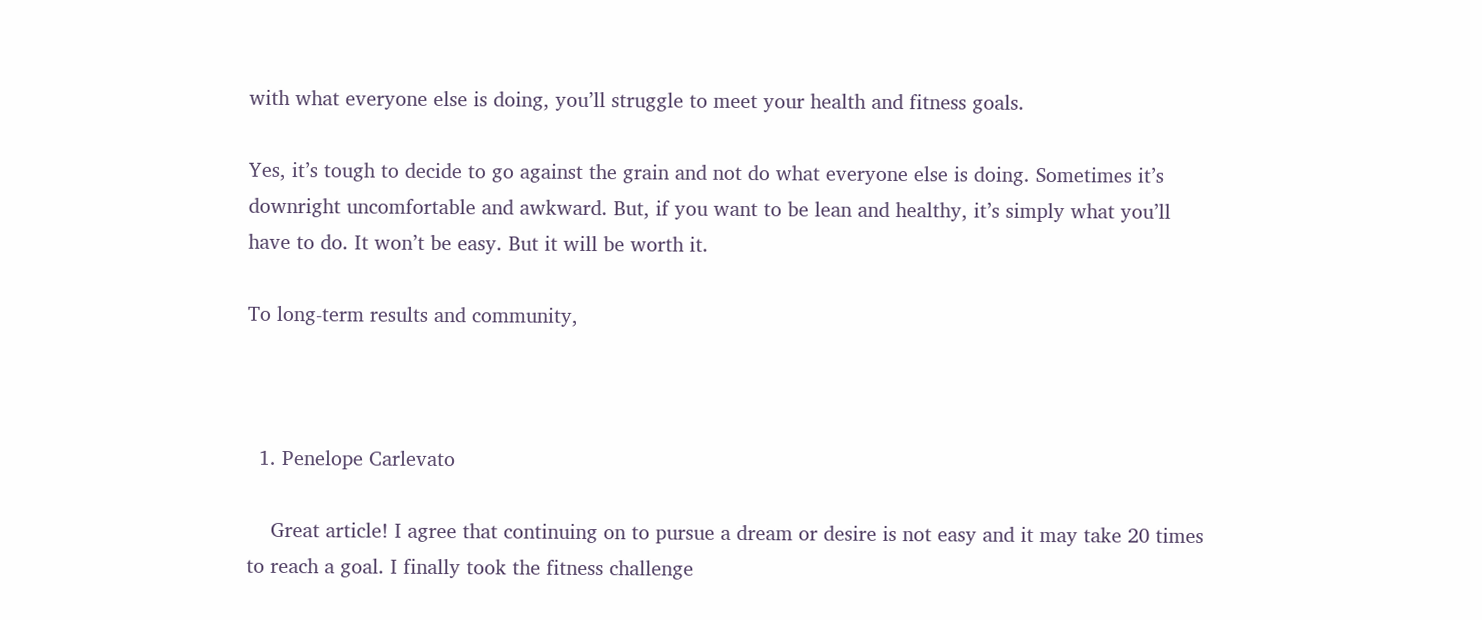with what everyone else is doing, you’ll struggle to meet your health and fitness goals.

Yes, it’s tough to decide to go against the grain and not do what everyone else is doing. Sometimes it’s downright uncomfortable and awkward. But, if you want to be lean and healthy, it’s simply what you’ll have to do. It won’t be easy. But it will be worth it.

To long-term results and community,



  1. Penelope Carlevato

    Great article! I agree that continuing on to pursue a dream or desire is not easy and it may take 20 times to reach a goal. I finally took the fitness challenge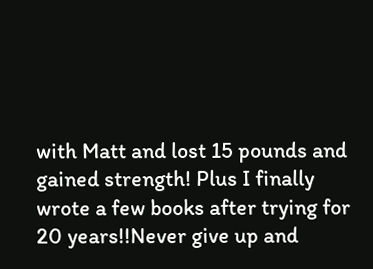with Matt and lost 15 pounds and gained strength! Plus I finally wrote a few books after trying for 20 years!!Never give up and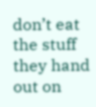don’t eat the stuff they hand out on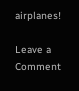airplanes!

Leave a Comment